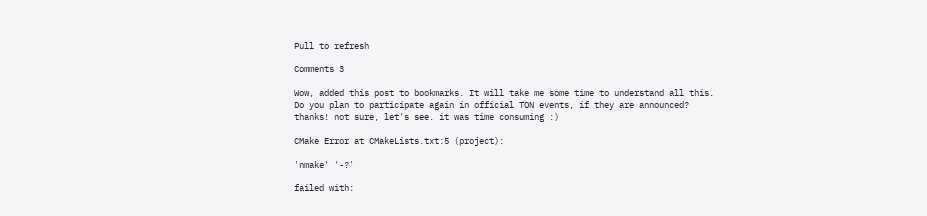Pull to refresh

Comments 3

Wow, added this post to bookmarks. It will take me some time to understand all this.
Do you plan to participate again in official TON events, if they are announced?
thanks! not sure, let's see. it was time consuming :)

CMake Error at CMakeLists.txt:5 (project):

'nmake' '-?'

failed with: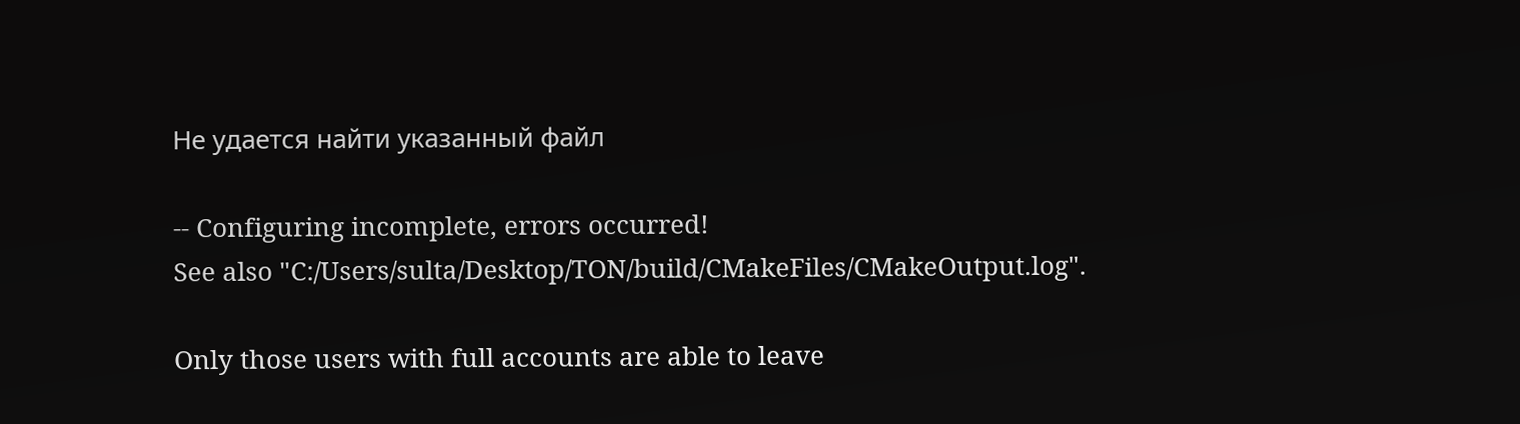Не удается найти указанный файл

-- Configuring incomplete, errors occurred!
See also "C:/Users/sulta/Desktop/TON/build/CMakeFiles/CMakeOutput.log".

Only those users with full accounts are able to leave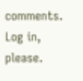comments. Log in, please.